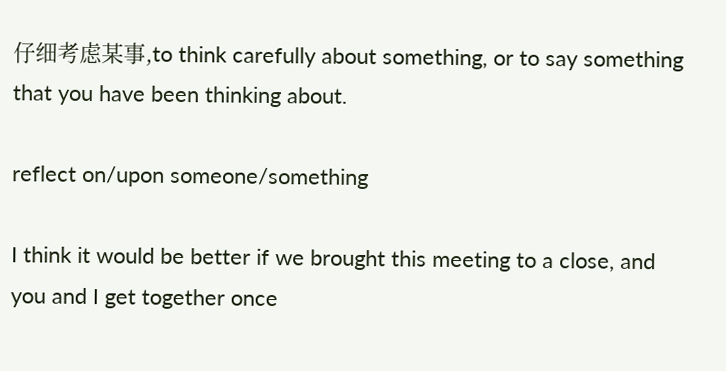仔细考虑某事,to think carefully about something, or to say something that you have been thinking about.

reflect on/upon someone/something

I think it would be better if we brought this meeting to a close, and you and I get together once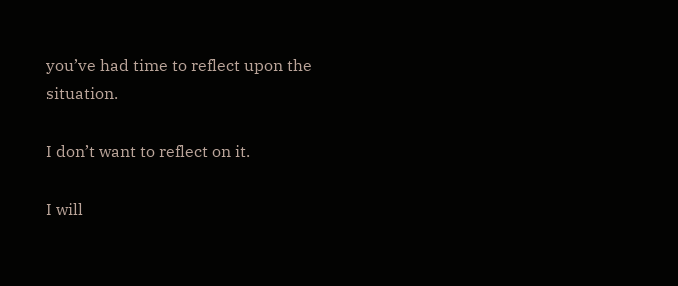you’ve had time to reflect upon the situation.

I don’t want to reflect on it.

I will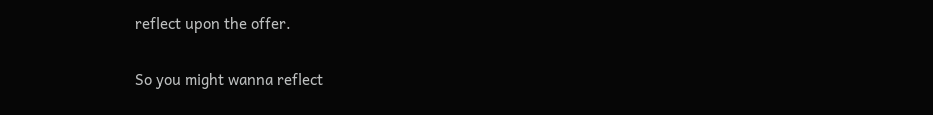reflect upon the offer.

So you might wanna reflect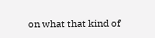on what that kind of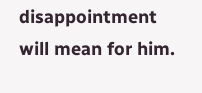disappointment will mean for him.